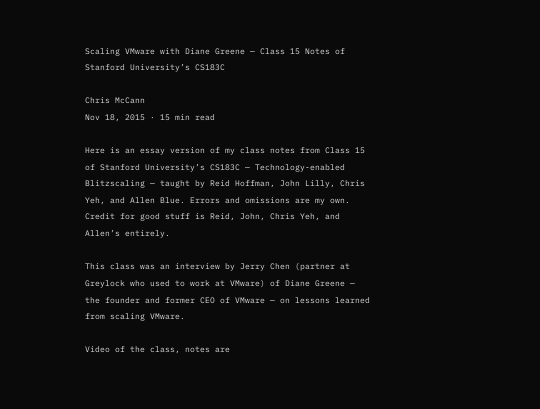Scaling VMware with Diane Greene — Class 15 Notes of Stanford University’s CS183C

Chris McCann
Nov 18, 2015 · 15 min read

Here is an essay version of my class notes from Class 15 of Stanford University’s CS183C — Technology-enabled Blitzscaling — taught by Reid Hoffman, John Lilly, Chris Yeh, and Allen Blue. Errors and omissions are my own. Credit for good stuff is Reid, John, Chris Yeh, and Allen’s entirely.

This class was an interview by Jerry Chen (partner at Greylock who used to work at VMware) of Diane Greene — the founder and former CEO of VMware — on lessons learned from scaling VMware.

Video of the class, notes are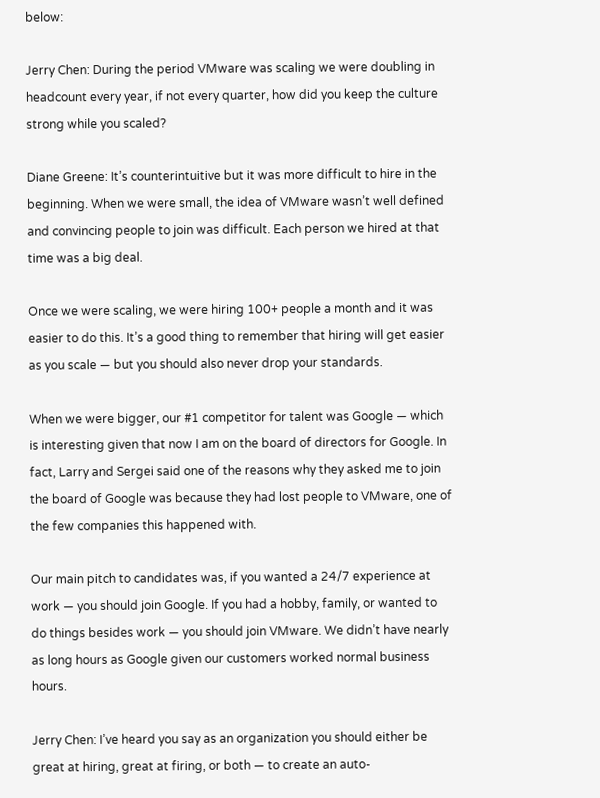below:

Jerry Chen: During the period VMware was scaling we were doubling in headcount every year, if not every quarter, how did you keep the culture strong while you scaled?

Diane Greene: It’s counterintuitive but it was more difficult to hire in the beginning. When we were small, the idea of VMware wasn’t well defined and convincing people to join was difficult. Each person we hired at that time was a big deal.

Once we were scaling, we were hiring 100+ people a month and it was easier to do this. It’s a good thing to remember that hiring will get easier as you scale — but you should also never drop your standards.

When we were bigger, our #1 competitor for talent was Google — which is interesting given that now I am on the board of directors for Google. In fact, Larry and Sergei said one of the reasons why they asked me to join the board of Google was because they had lost people to VMware, one of the few companies this happened with.

Our main pitch to candidates was, if you wanted a 24/7 experience at work — you should join Google. If you had a hobby, family, or wanted to do things besides work — you should join VMware. We didn’t have nearly as long hours as Google given our customers worked normal business hours.

Jerry Chen: I’ve heard you say as an organization you should either be great at hiring, great at firing, or both — to create an auto-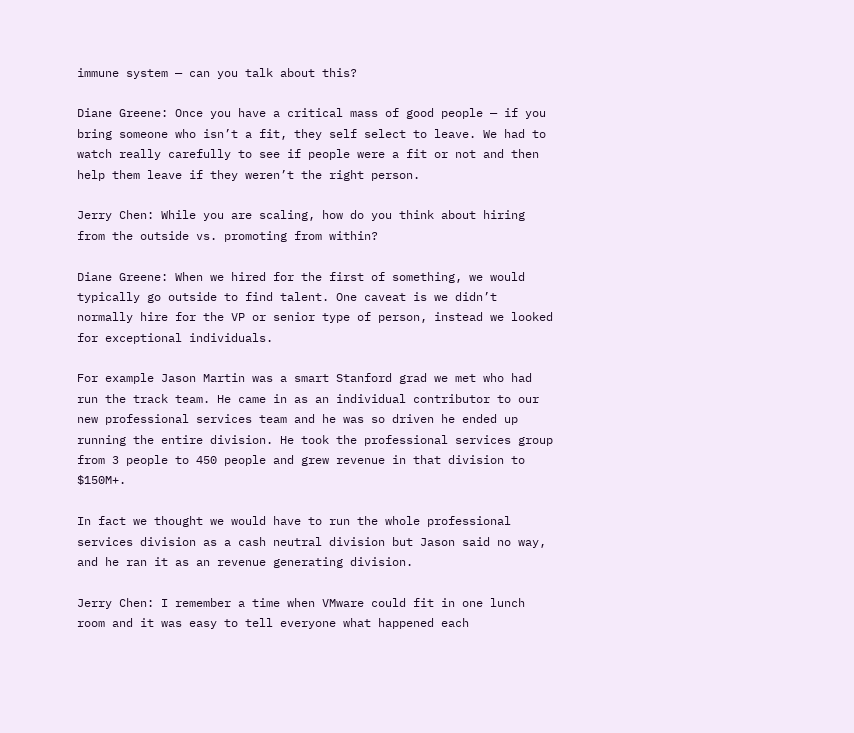immune system — can you talk about this?

Diane Greene: Once you have a critical mass of good people — if you bring someone who isn’t a fit, they self select to leave. We had to watch really carefully to see if people were a fit or not and then help them leave if they weren’t the right person.

Jerry Chen: While you are scaling, how do you think about hiring from the outside vs. promoting from within?

Diane Greene: When we hired for the first of something, we would typically go outside to find talent. One caveat is we didn’t normally hire for the VP or senior type of person, instead we looked for exceptional individuals.

For example Jason Martin was a smart Stanford grad we met who had run the track team. He came in as an individual contributor to our new professional services team and he was so driven he ended up running the entire division. He took the professional services group from 3 people to 450 people and grew revenue in that division to $150M+.

In fact we thought we would have to run the whole professional services division as a cash neutral division but Jason said no way, and he ran it as an revenue generating division.

Jerry Chen: I remember a time when VMware could fit in one lunch room and it was easy to tell everyone what happened each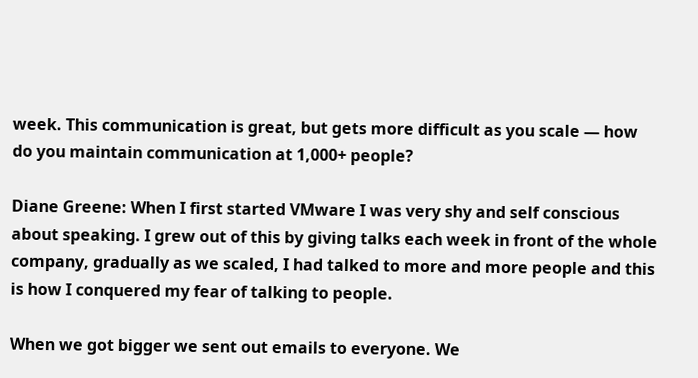week. This communication is great, but gets more difficult as you scale — how do you maintain communication at 1,000+ people?

Diane Greene: When I first started VMware I was very shy and self conscious about speaking. I grew out of this by giving talks each week in front of the whole company, gradually as we scaled, I had talked to more and more people and this is how I conquered my fear of talking to people.

When we got bigger we sent out emails to everyone. We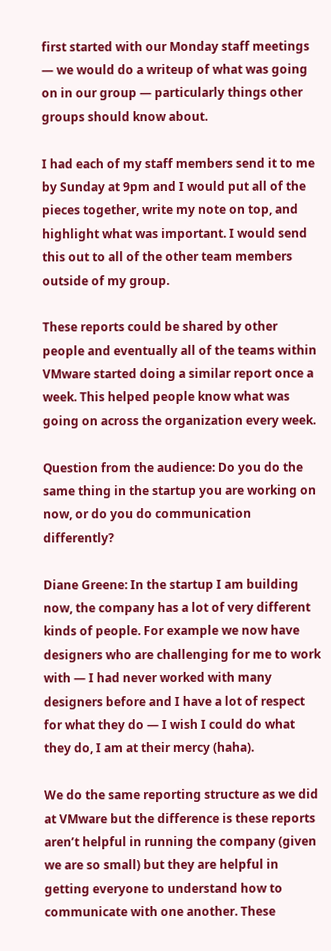first started with our Monday staff meetings — we would do a writeup of what was going on in our group — particularly things other groups should know about.

I had each of my staff members send it to me by Sunday at 9pm and I would put all of the pieces together, write my note on top, and highlight what was important. I would send this out to all of the other team members outside of my group.

These reports could be shared by other people and eventually all of the teams within VMware started doing a similar report once a week. This helped people know what was going on across the organization every week.

Question from the audience: Do you do the same thing in the startup you are working on now, or do you do communication differently?

Diane Greene: In the startup I am building now, the company has a lot of very different kinds of people. For example we now have designers who are challenging for me to work with — I had never worked with many designers before and I have a lot of respect for what they do — I wish I could do what they do, I am at their mercy (haha).

We do the same reporting structure as we did at VMware but the difference is these reports aren’t helpful in running the company (given we are so small) but they are helpful in getting everyone to understand how to communicate with one another. These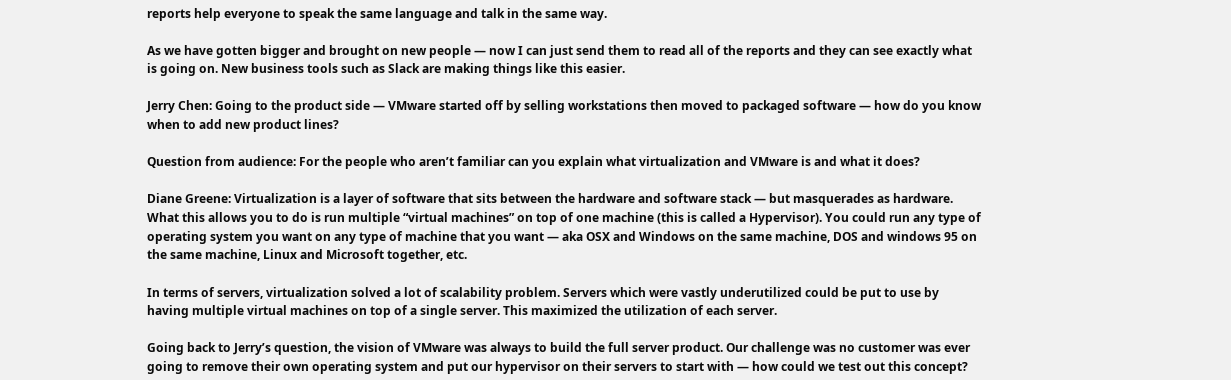reports help everyone to speak the same language and talk in the same way.

As we have gotten bigger and brought on new people — now I can just send them to read all of the reports and they can see exactly what is going on. New business tools such as Slack are making things like this easier.

Jerry Chen: Going to the product side — VMware started off by selling workstations then moved to packaged software — how do you know when to add new product lines?

Question from audience: For the people who aren’t familiar can you explain what virtualization and VMware is and what it does?

Diane Greene: Virtualization is a layer of software that sits between the hardware and software stack — but masquerades as hardware. What this allows you to do is run multiple “virtual machines” on top of one machine (this is called a Hypervisor). You could run any type of operating system you want on any type of machine that you want — aka OSX and Windows on the same machine, DOS and windows 95 on the same machine, Linux and Microsoft together, etc.

In terms of servers, virtualization solved a lot of scalability problem. Servers which were vastly underutilized could be put to use by having multiple virtual machines on top of a single server. This maximized the utilization of each server.

Going back to Jerry’s question, the vision of VMware was always to build the full server product. Our challenge was no customer was ever going to remove their own operating system and put our hypervisor on their servers to start with — how could we test out this concept?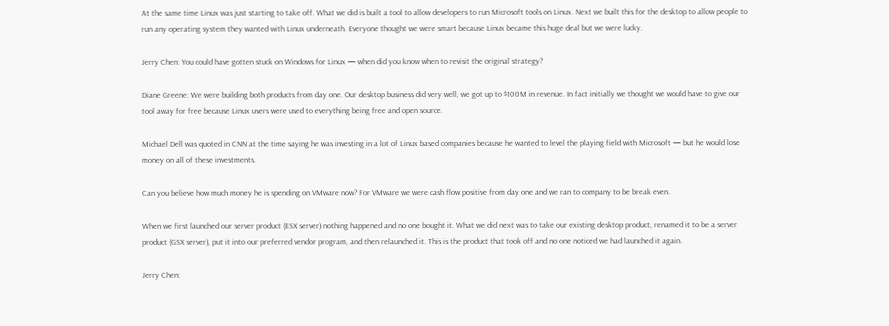At the same time Linux was just starting to take off. What we did is built a tool to allow developers to run Microsoft tools on Linux. Next we built this for the desktop to allow people to run any operating system they wanted with Linux underneath. Everyone thought we were smart because Linux became this huge deal but we were lucky.

Jerry Chen: You could have gotten stuck on Windows for Linux — when did you know when to revisit the original strategy?

Diane Greene: We were building both products from day one. Our desktop business did very well, we got up to $100M in revenue. In fact initially we thought we would have to give our tool away for free because Linux users were used to everything being free and open source.

Michael Dell was quoted in CNN at the time saying he was investing in a lot of Linux based companies because he wanted to level the playing field with Microsoft — but he would lose money on all of these investments.

Can you believe how much money he is spending on VMware now? For VMware we were cash flow positive from day one and we ran to company to be break even.

When we first launched our server product (ESX server) nothing happened and no one bought it. What we did next was to take our existing desktop product, renamed it to be a server product (GSX server), put it into our preferred vendor program, and then relaunched it. This is the product that took off and no one noticed we had launched it again.

Jerry Chen: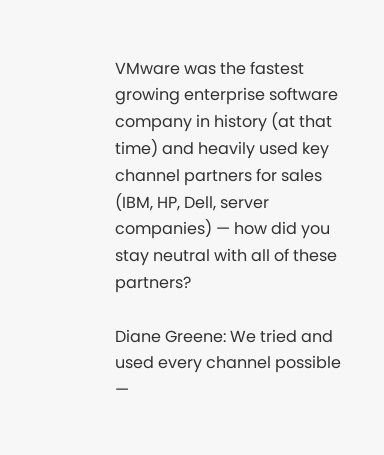VMware was the fastest growing enterprise software company in history (at that time) and heavily used key channel partners for sales (IBM, HP, Dell, server companies) — how did you stay neutral with all of these partners?

Diane Greene: We tried and used every channel possible —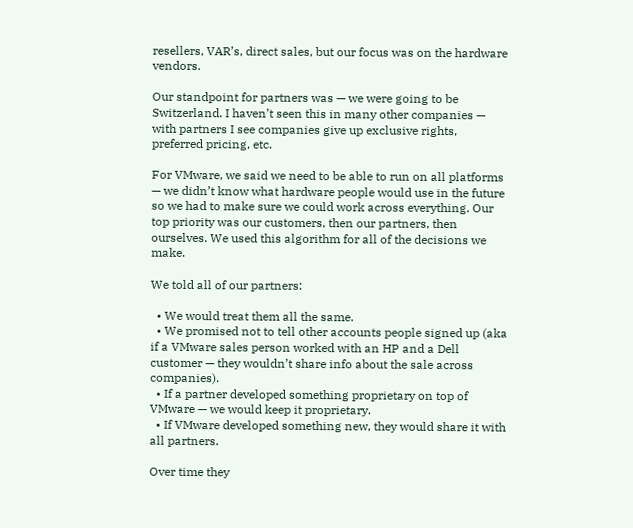resellers, VAR’s, direct sales, but our focus was on the hardware vendors.

Our standpoint for partners was — we were going to be Switzerland. I haven’t seen this in many other companies — with partners I see companies give up exclusive rights, preferred pricing, etc.

For VMware, we said we need to be able to run on all platforms — we didn’t know what hardware people would use in the future so we had to make sure we could work across everything. Our top priority was our customers, then our partners, then ourselves. We used this algorithm for all of the decisions we make.

We told all of our partners:

  • We would treat them all the same.
  • We promised not to tell other accounts people signed up (aka if a VMware sales person worked with an HP and a Dell customer — they wouldn’t share info about the sale across companies).
  • If a partner developed something proprietary on top of VMware — we would keep it proprietary.
  • If VMware developed something new, they would share it with all partners.

Over time they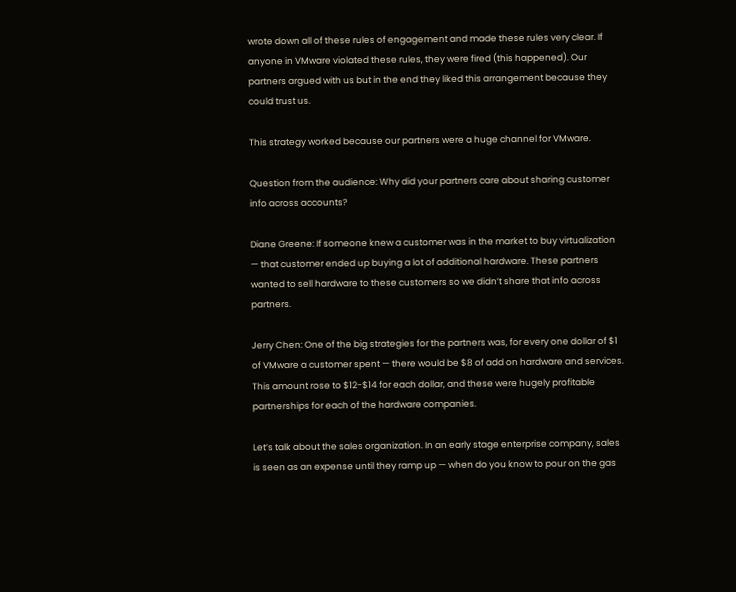wrote down all of these rules of engagement and made these rules very clear. If anyone in VMware violated these rules, they were fired (this happened). Our partners argued with us but in the end they liked this arrangement because they could trust us.

This strategy worked because our partners were a huge channel for VMware.

Question from the audience: Why did your partners care about sharing customer info across accounts?

Diane Greene: If someone knew a customer was in the market to buy virtualization — that customer ended up buying a lot of additional hardware. These partners wanted to sell hardware to these customers so we didn’t share that info across partners.

Jerry Chen: One of the big strategies for the partners was, for every one dollar of $1 of VMware a customer spent — there would be $8 of add on hardware and services. This amount rose to $12-$14 for each dollar, and these were hugely profitable partnerships for each of the hardware companies.

Let’s talk about the sales organization. In an early stage enterprise company, sales is seen as an expense until they ramp up — when do you know to pour on the gas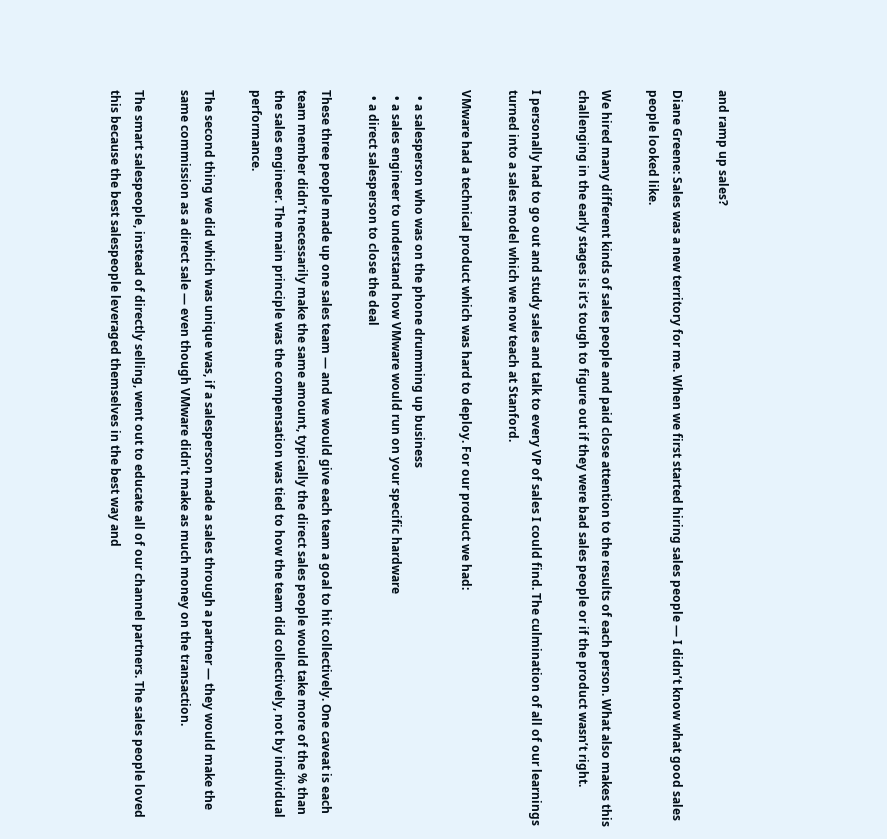and ramp up sales?

Diane Greene: Sales was a new territory for me. When we first started hiring sales people — I didn’t know what good sales people looked like.

We hired many different kinds of sales people and paid close attention to the results of each person. What also makes this challenging in the early stages is it’s tough to figure out if they were bad sales people or if the product wasn’t right.

I personally had to go out and study sales and talk to every VP of sales I could find. The culmination of all of our learnings turned into a sales model which we now teach at Stanford.

VMware had a technical product which was hard to deploy. For our product we had:

  • a salesperson who was on the phone drumming up business
  • a sales engineer to understand how VMware would run on your specific hardware
  • a direct salesperson to close the deal

These three people made up one sales team — and we would give each team a goal to hit collectively. One caveat is each team member didn’t necessarily make the same amount, typically the direct sales people would take more of the % than the sales engineer. The main principle was the compensation was tied to how the team did collectively, not by individual performance.

The second thing we did which was unique was, if a salesperson made a sales through a partner — they would make the same commission as a direct sale — even though VMware didn’t make as much money on the transaction.

The smart salespeople, instead of directly selling, went out to educate all of our channel partners. The sales people loved this because the best salespeople leveraged themselves in the best way and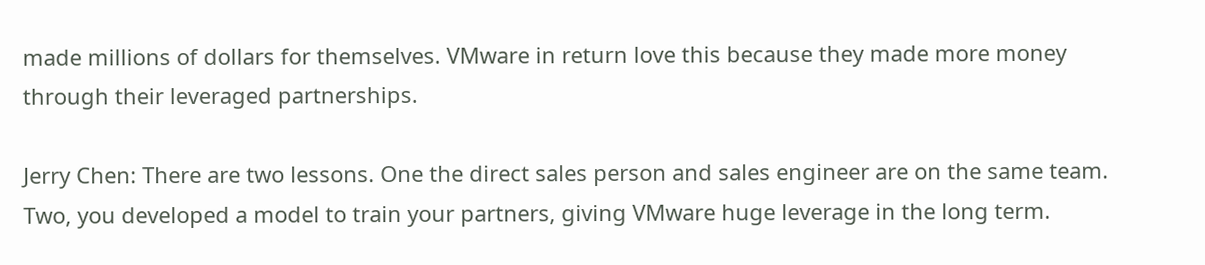made millions of dollars for themselves. VMware in return love this because they made more money through their leveraged partnerships.

Jerry Chen: There are two lessons. One the direct sales person and sales engineer are on the same team. Two, you developed a model to train your partners, giving VMware huge leverage in the long term.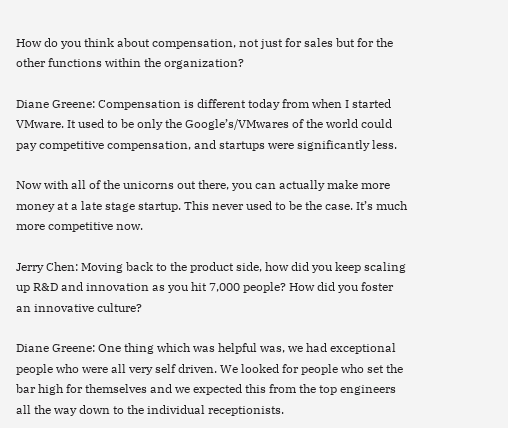How do you think about compensation, not just for sales but for the other functions within the organization?

Diane Greene: Compensation is different today from when I started VMware. It used to be only the Google’s/VMwares of the world could pay competitive compensation, and startups were significantly less.

Now with all of the unicorns out there, you can actually make more money at a late stage startup. This never used to be the case. It’s much more competitive now.

Jerry Chen: Moving back to the product side, how did you keep scaling up R&D and innovation as you hit 7,000 people? How did you foster an innovative culture?

Diane Greene: One thing which was helpful was, we had exceptional people who were all very self driven. We looked for people who set the bar high for themselves and we expected this from the top engineers all the way down to the individual receptionists.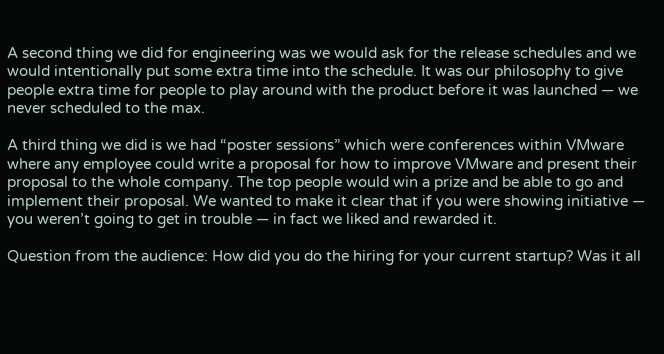A second thing we did for engineering was we would ask for the release schedules and we would intentionally put some extra time into the schedule. It was our philosophy to give people extra time for people to play around with the product before it was launched — we never scheduled to the max.

A third thing we did is we had “poster sessions” which were conferences within VMware where any employee could write a proposal for how to improve VMware and present their proposal to the whole company. The top people would win a prize and be able to go and implement their proposal. We wanted to make it clear that if you were showing initiative — you weren’t going to get in trouble — in fact we liked and rewarded it.

Question from the audience: How did you do the hiring for your current startup? Was it all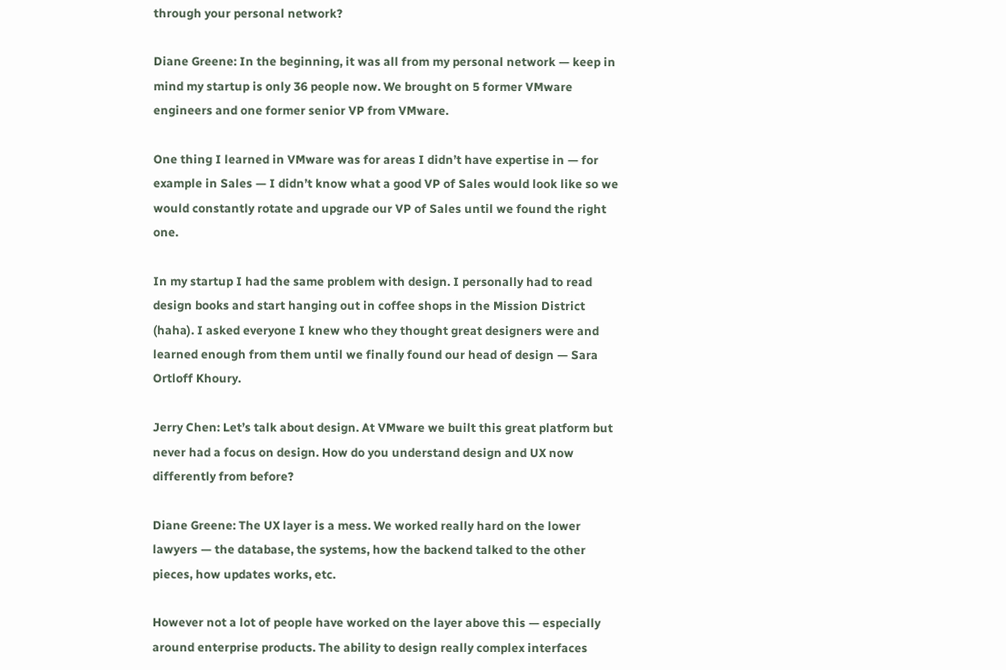through your personal network?

Diane Greene: In the beginning, it was all from my personal network — keep in mind my startup is only 36 people now. We brought on 5 former VMware engineers and one former senior VP from VMware.

One thing I learned in VMware was for areas I didn’t have expertise in — for example in Sales — I didn’t know what a good VP of Sales would look like so we would constantly rotate and upgrade our VP of Sales until we found the right one.

In my startup I had the same problem with design. I personally had to read design books and start hanging out in coffee shops in the Mission District (haha). I asked everyone I knew who they thought great designers were and learned enough from them until we finally found our head of design — Sara Ortloff Khoury.

Jerry Chen: Let’s talk about design. At VMware we built this great platform but never had a focus on design. How do you understand design and UX now differently from before?

Diane Greene: The UX layer is a mess. We worked really hard on the lower lawyers — the database, the systems, how the backend talked to the other pieces, how updates works, etc.

However not a lot of people have worked on the layer above this — especially around enterprise products. The ability to design really complex interfaces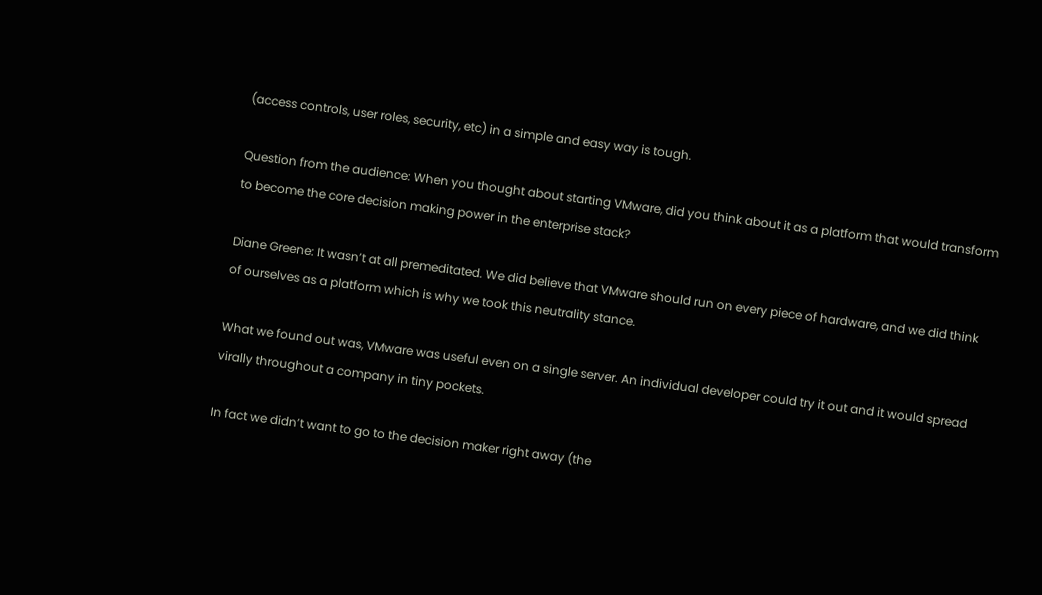(access controls, user roles, security, etc) in a simple and easy way is tough.

Question from the audience: When you thought about starting VMware, did you think about it as a platform that would transform to become the core decision making power in the enterprise stack?

Diane Greene: It wasn’t at all premeditated. We did believe that VMware should run on every piece of hardware, and we did think of ourselves as a platform which is why we took this neutrality stance.

What we found out was, VMware was useful even on a single server. An individual developer could try it out and it would spread virally throughout a company in tiny pockets.

In fact we didn’t want to go to the decision maker right away (the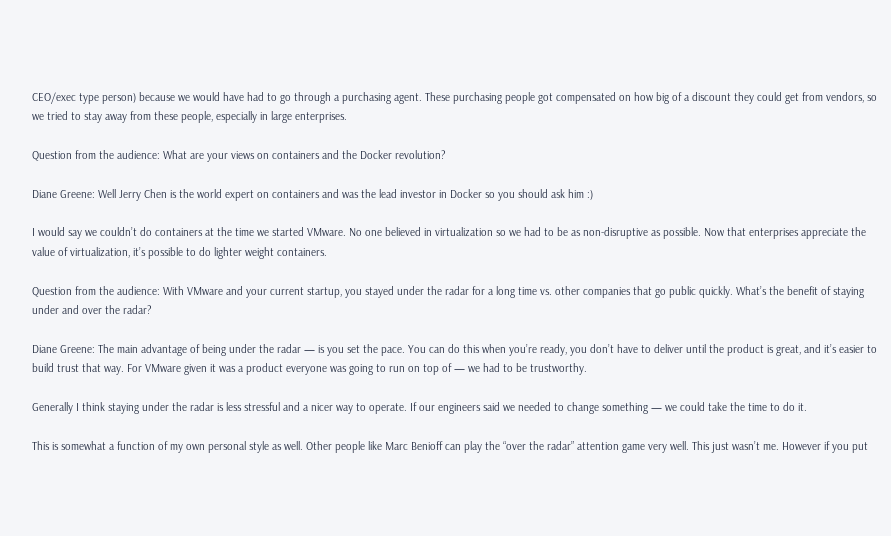CEO/exec type person) because we would have had to go through a purchasing agent. These purchasing people got compensated on how big of a discount they could get from vendors, so we tried to stay away from these people, especially in large enterprises.

Question from the audience: What are your views on containers and the Docker revolution?

Diane Greene: Well Jerry Chen is the world expert on containers and was the lead investor in Docker so you should ask him :)

I would say we couldn’t do containers at the time we started VMware. No one believed in virtualization so we had to be as non-disruptive as possible. Now that enterprises appreciate the value of virtualization, it’s possible to do lighter weight containers.

Question from the audience: With VMware and your current startup, you stayed under the radar for a long time vs. other companies that go public quickly. What’s the benefit of staying under and over the radar?

Diane Greene: The main advantage of being under the radar — is you set the pace. You can do this when you’re ready, you don’t have to deliver until the product is great, and it’s easier to build trust that way. For VMware given it was a product everyone was going to run on top of — we had to be trustworthy.

Generally I think staying under the radar is less stressful and a nicer way to operate. If our engineers said we needed to change something — we could take the time to do it.

This is somewhat a function of my own personal style as well. Other people like Marc Benioff can play the “over the radar” attention game very well. This just wasn’t me. However if you put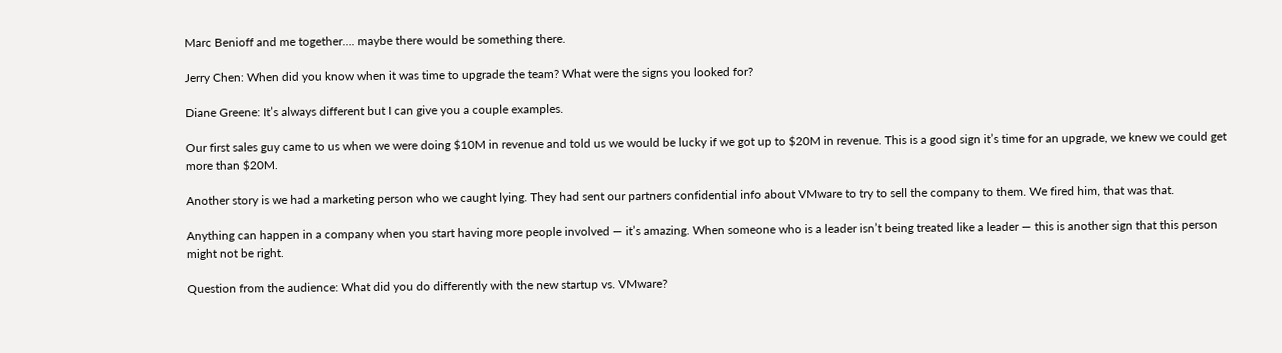Marc Benioff and me together…. maybe there would be something there.

Jerry Chen: When did you know when it was time to upgrade the team? What were the signs you looked for?

Diane Greene: It’s always different but I can give you a couple examples.

Our first sales guy came to us when we were doing $10M in revenue and told us we would be lucky if we got up to $20M in revenue. This is a good sign it’s time for an upgrade, we knew we could get more than $20M.

Another story is we had a marketing person who we caught lying. They had sent our partners confidential info about VMware to try to sell the company to them. We fired him, that was that.

Anything can happen in a company when you start having more people involved — it’s amazing. When someone who is a leader isn’t being treated like a leader — this is another sign that this person might not be right.

Question from the audience: What did you do differently with the new startup vs. VMware?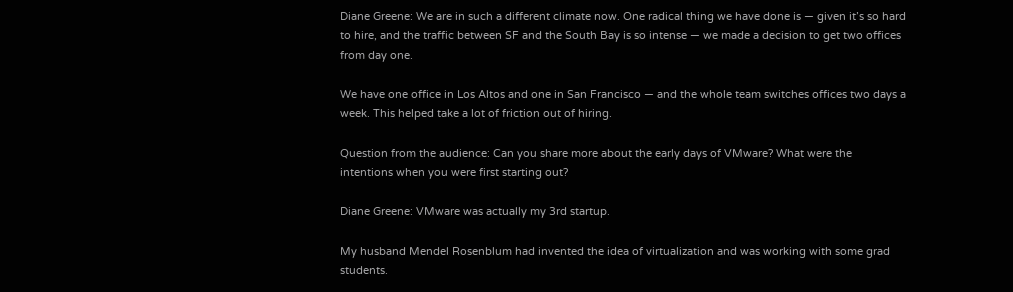Diane Greene: We are in such a different climate now. One radical thing we have done is — given it’s so hard to hire, and the traffic between SF and the South Bay is so intense — we made a decision to get two offices from day one.

We have one office in Los Altos and one in San Francisco — and the whole team switches offices two days a week. This helped take a lot of friction out of hiring.

Question from the audience: Can you share more about the early days of VMware? What were the intentions when you were first starting out?

Diane Greene: VMware was actually my 3rd startup.

My husband Mendel Rosenblum had invented the idea of virtualization and was working with some grad students.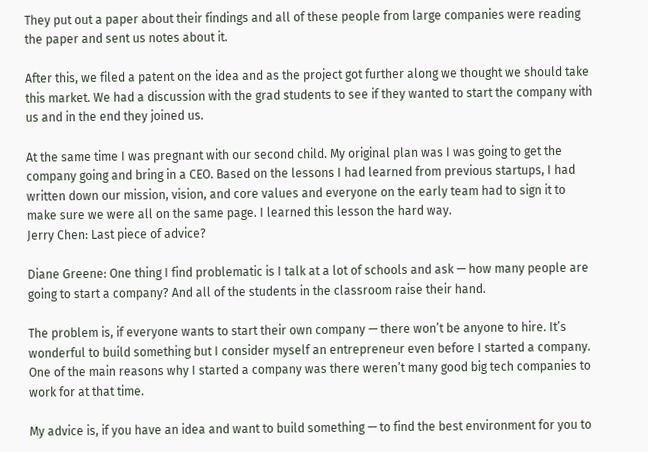They put out a paper about their findings and all of these people from large companies were reading the paper and sent us notes about it.

After this, we filed a patent on the idea and as the project got further along we thought we should take this market. We had a discussion with the grad students to see if they wanted to start the company with us and in the end they joined us.

At the same time I was pregnant with our second child. My original plan was I was going to get the company going and bring in a CEO. Based on the lessons I had learned from previous startups, I had written down our mission, vision, and core values and everyone on the early team had to sign it to make sure we were all on the same page. I learned this lesson the hard way.
Jerry Chen: Last piece of advice?

Diane Greene: One thing I find problematic is I talk at a lot of schools and ask — how many people are going to start a company? And all of the students in the classroom raise their hand.

The problem is, if everyone wants to start their own company — there won’t be anyone to hire. It’s wonderful to build something but I consider myself an entrepreneur even before I started a company. One of the main reasons why I started a company was there weren’t many good big tech companies to work for at that time.

My advice is, if you have an idea and want to build something — to find the best environment for you to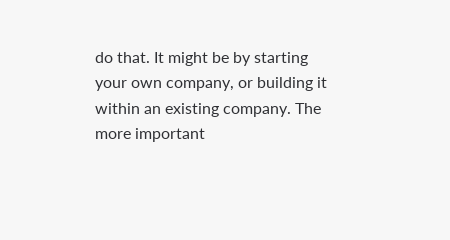do that. It might be by starting your own company, or building it within an existing company. The more important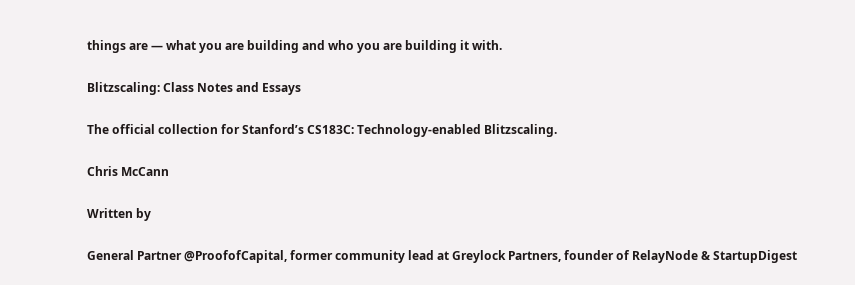things are — what you are building and who you are building it with.

Blitzscaling: Class Notes and Essays

The official collection for Stanford’s CS183C: Technology-enabled Blitzscaling.

Chris McCann

Written by

General Partner @ProofofCapital, former community lead at Greylock Partners, founder of RelayNode & StartupDigest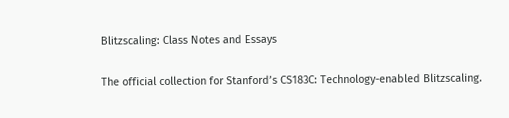Blitzscaling: Class Notes and Essays

The official collection for Stanford’s CS183C: Technology-enabled Blitzscaling.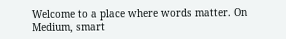Welcome to a place where words matter. On Medium, smart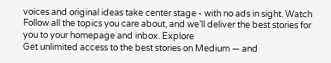voices and original ideas take center stage - with no ads in sight. Watch
Follow all the topics you care about, and we’ll deliver the best stories for you to your homepage and inbox. Explore
Get unlimited access to the best stories on Medium — and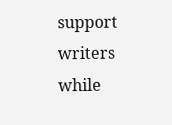support writers while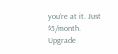you’re at it. Just $5/month. Upgrade